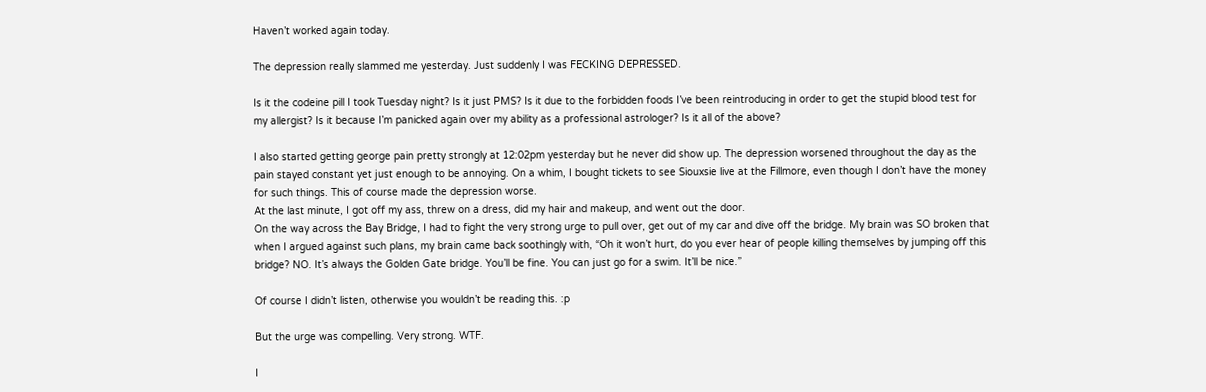Haven’t worked again today.

The depression really slammed me yesterday. Just suddenly I was FECKING DEPRESSED.

Is it the codeine pill I took Tuesday night? Is it just PMS? Is it due to the forbidden foods I’ve been reintroducing in order to get the stupid blood test for my allergist? Is it because I’m panicked again over my ability as a professional astrologer? Is it all of the above?

I also started getting george pain pretty strongly at 12:02pm yesterday but he never did show up. The depression worsened throughout the day as the pain stayed constant yet just enough to be annoying. On a whim, I bought tickets to see Siouxsie live at the Fillmore, even though I don’t have the money for such things. This of course made the depression worse.
At the last minute, I got off my ass, threw on a dress, did my hair and makeup, and went out the door.
On the way across the Bay Bridge, I had to fight the very strong urge to pull over, get out of my car and dive off the bridge. My brain was SO broken that when I argued against such plans, my brain came back soothingly with, “Oh it won’t hurt, do you ever hear of people killing themselves by jumping off this bridge? NO. It’s always the Golden Gate bridge. You’ll be fine. You can just go for a swim. It’ll be nice.”

Of course I didn’t listen, otherwise you wouldn’t be reading this. :p

But the urge was compelling. Very strong. WTF.

I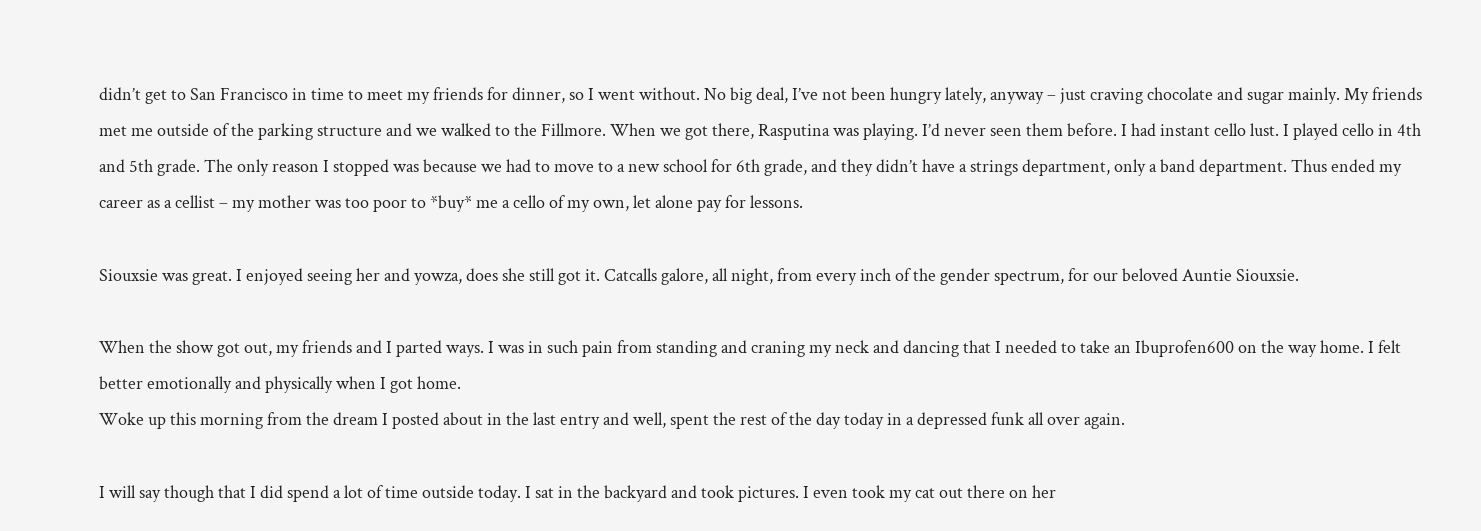didn’t get to San Francisco in time to meet my friends for dinner, so I went without. No big deal, I’ve not been hungry lately, anyway – just craving chocolate and sugar mainly. My friends met me outside of the parking structure and we walked to the Fillmore. When we got there, Rasputina was playing. I’d never seen them before. I had instant cello lust. I played cello in 4th and 5th grade. The only reason I stopped was because we had to move to a new school for 6th grade, and they didn’t have a strings department, only a band department. Thus ended my career as a cellist – my mother was too poor to *buy* me a cello of my own, let alone pay for lessons.

Siouxsie was great. I enjoyed seeing her and yowza, does she still got it. Catcalls galore, all night, from every inch of the gender spectrum, for our beloved Auntie Siouxsie.

When the show got out, my friends and I parted ways. I was in such pain from standing and craning my neck and dancing that I needed to take an Ibuprofen600 on the way home. I felt better emotionally and physically when I got home.
Woke up this morning from the dream I posted about in the last entry and well, spent the rest of the day today in a depressed funk all over again.

I will say though that I did spend a lot of time outside today. I sat in the backyard and took pictures. I even took my cat out there on her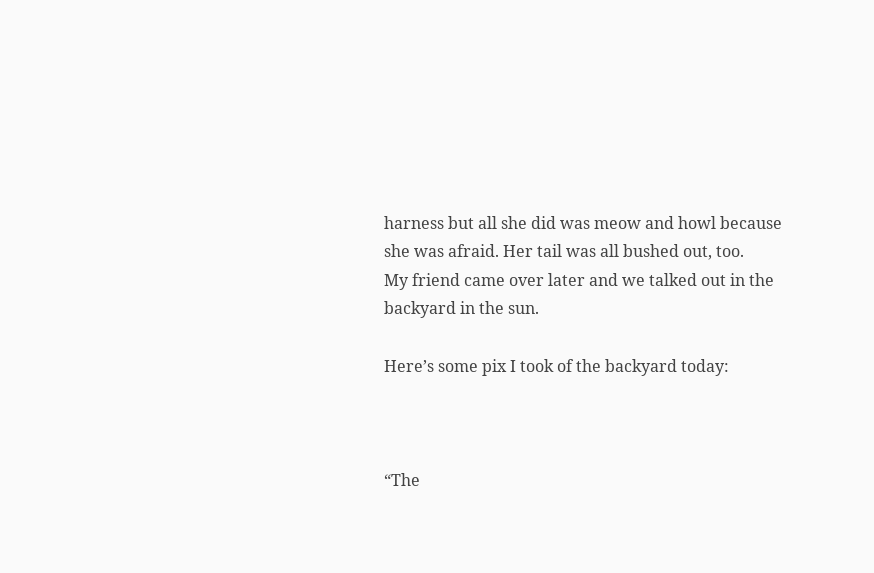harness but all she did was meow and howl because she was afraid. Her tail was all bushed out, too.
My friend came over later and we talked out in the backyard in the sun.

Here’s some pix I took of the backyard today:



“The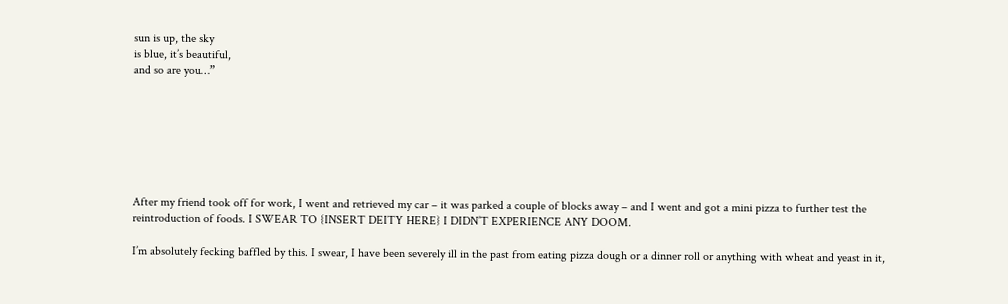sun is up, the sky
is blue, it’s beautiful,
and so are you…”







After my friend took off for work, I went and retrieved my car – it was parked a couple of blocks away – and I went and got a mini pizza to further test the reintroduction of foods. I SWEAR TO {INSERT DEITY HERE} I DIDN’T EXPERIENCE ANY DOOM.

I’m absolutely fecking baffled by this. I swear, I have been severely ill in the past from eating pizza dough or a dinner roll or anything with wheat and yeast in it,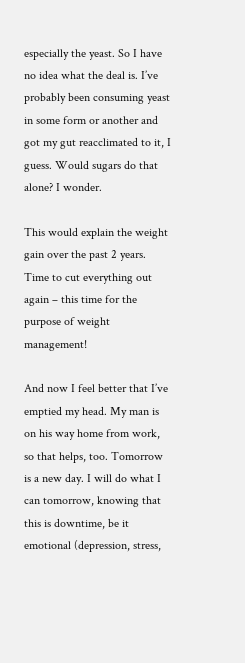especially the yeast. So I have no idea what the deal is. I’ve probably been consuming yeast in some form or another and got my gut reacclimated to it, I guess. Would sugars do that alone? I wonder.

This would explain the weight gain over the past 2 years. Time to cut everything out again – this time for the purpose of weight management!

And now I feel better that I’ve emptied my head. My man is on his way home from work, so that helps, too. Tomorrow is a new day. I will do what I can tomorrow, knowing that this is downtime, be it emotional (depression, stress,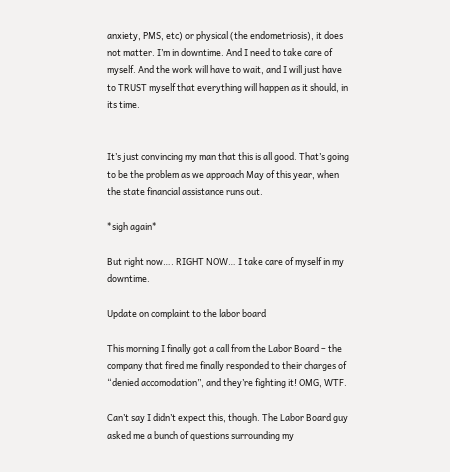anxiety, PMS, etc) or physical (the endometriosis), it does not matter. I’m in downtime. And I need to take care of myself. And the work will have to wait, and I will just have to TRUST myself that everything will happen as it should, in its time.


It’s just convincing my man that this is all good. That’s going to be the problem as we approach May of this year, when the state financial assistance runs out.

*sigh again*

But right now…. RIGHT NOW… I take care of myself in my downtime.

Update on complaint to the labor board

This morning I finally got a call from the Labor Board – the company that fired me finally responded to their charges of “denied accomodation”, and they’re fighting it! OMG, WTF.

Can’t say I didn’t expect this, though. The Labor Board guy asked me a bunch of questions surrounding my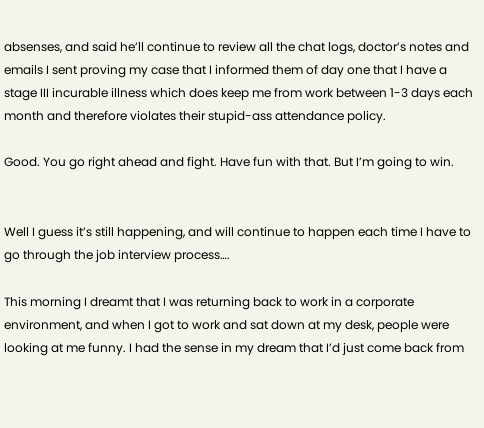absenses, and said he’ll continue to review all the chat logs, doctor’s notes and emails I sent proving my case that I informed them of day one that I have a stage III incurable illness which does keep me from work between 1-3 days each month and therefore violates their stupid-ass attendance policy.

Good. You go right ahead and fight. Have fun with that. But I’m going to win.


Well I guess it’s still happening, and will continue to happen each time I have to go through the job interview process….

This morning I dreamt that I was returning back to work in a corporate environment, and when I got to work and sat down at my desk, people were looking at me funny. I had the sense in my dream that I’d just come back from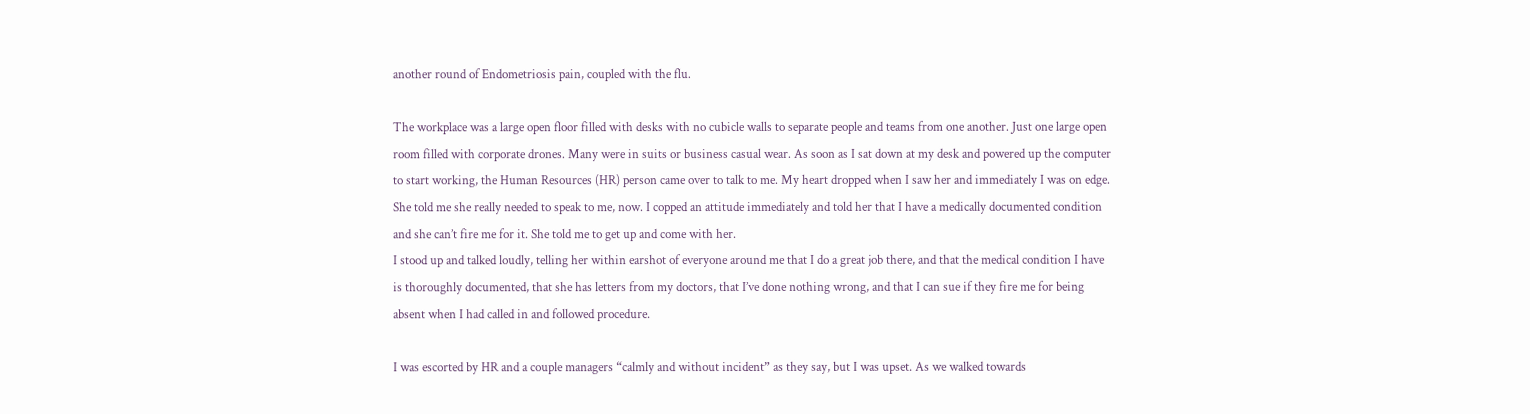another round of Endometriosis pain, coupled with the flu.

The workplace was a large open floor filled with desks with no cubicle walls to separate people and teams from one another. Just one large open room filled with corporate drones. Many were in suits or business casual wear. As soon as I sat down at my desk and powered up the computer to start working, the Human Resources (HR) person came over to talk to me. My heart dropped when I saw her and immediately I was on edge. She told me she really needed to speak to me, now. I copped an attitude immediately and told her that I have a medically documented condition and she can’t fire me for it. She told me to get up and come with her.
I stood up and talked loudly, telling her within earshot of everyone around me that I do a great job there, and that the medical condition I have is thoroughly documented, that she has letters from my doctors, that I’ve done nothing wrong, and that I can sue if they fire me for being absent when I had called in and followed procedure.

I was escorted by HR and a couple managers “calmly and without incident” as they say, but I was upset. As we walked towards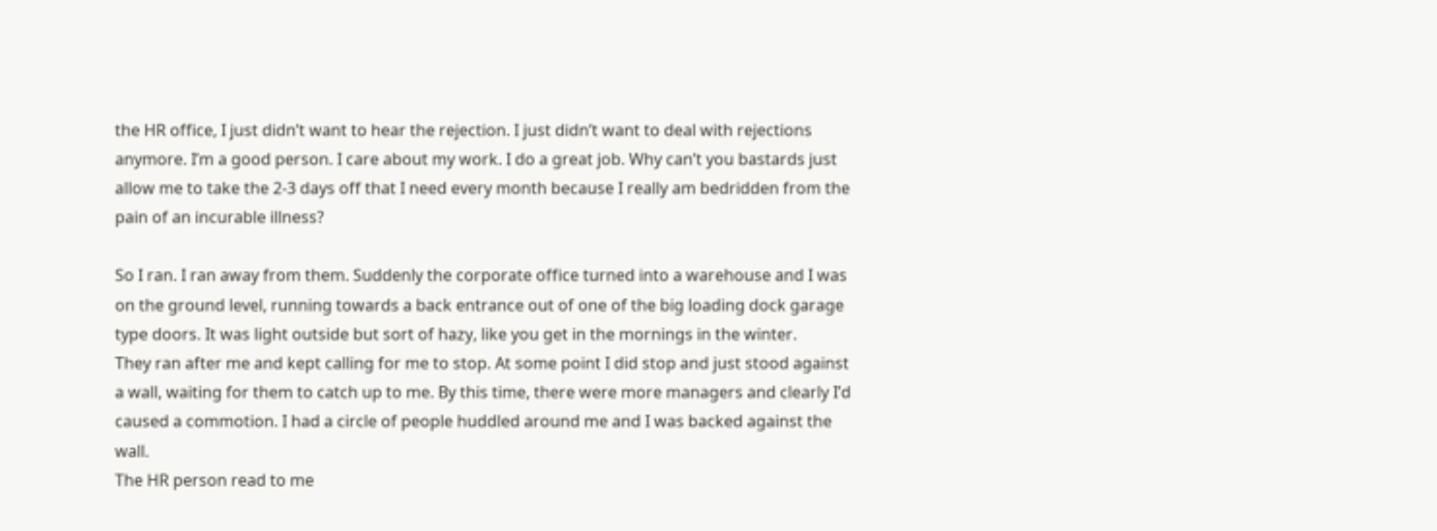the HR office, I just didn’t want to hear the rejection. I just didn’t want to deal with rejections anymore. I’m a good person. I care about my work. I do a great job. Why can’t you bastards just allow me to take the 2-3 days off that I need every month because I really am bedridden from the pain of an incurable illness?

So I ran. I ran away from them. Suddenly the corporate office turned into a warehouse and I was on the ground level, running towards a back entrance out of one of the big loading dock garage type doors. It was light outside but sort of hazy, like you get in the mornings in the winter.
They ran after me and kept calling for me to stop. At some point I did stop and just stood against a wall, waiting for them to catch up to me. By this time, there were more managers and clearly I’d caused a commotion. I had a circle of people huddled around me and I was backed against the wall.
The HR person read to me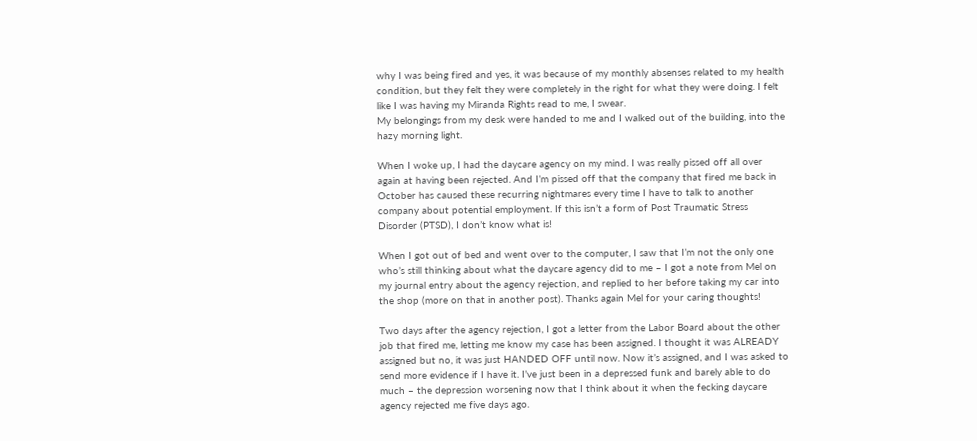why I was being fired and yes, it was because of my monthly absenses related to my health condition, but they felt they were completely in the right for what they were doing. I felt like I was having my Miranda Rights read to me, I swear.
My belongings from my desk were handed to me and I walked out of the building, into the hazy morning light.

When I woke up, I had the daycare agency on my mind. I was really pissed off all over again at having been rejected. And I’m pissed off that the company that fired me back in October has caused these recurring nightmares every time I have to talk to another company about potential employment. If this isn’t a form of Post Traumatic Stress Disorder (PTSD), I don’t know what is!

When I got out of bed and went over to the computer, I saw that I’m not the only one who’s still thinking about what the daycare agency did to me – I got a note from Mel on my journal entry about the agency rejection, and replied to her before taking my car into the shop (more on that in another post). Thanks again Mel for your caring thoughts!

Two days after the agency rejection, I got a letter from the Labor Board about the other job that fired me, letting me know my case has been assigned. I thought it was ALREADY assigned but no, it was just HANDED OFF until now. Now it’s assigned, and I was asked to send more evidence if I have it. I’ve just been in a depressed funk and barely able to do much – the depression worsening now that I think about it when the fecking daycare agency rejected me five days ago.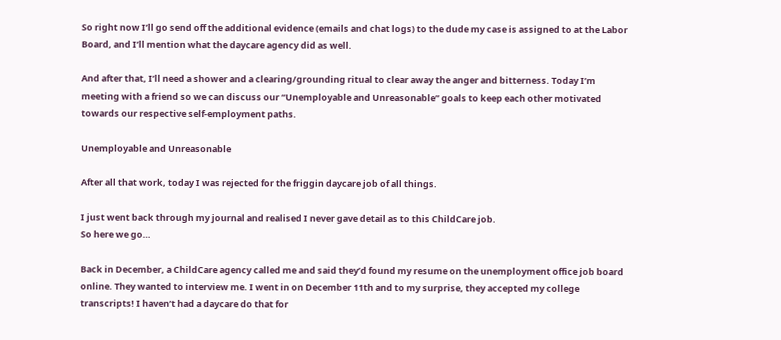So right now I’ll go send off the additional evidence (emails and chat logs) to the dude my case is assigned to at the Labor Board, and I’ll mention what the daycare agency did as well.

And after that, I’ll need a shower and a clearing/grounding ritual to clear away the anger and bitterness. Today I’m meeting with a friend so we can discuss our “Unemployable and Unreasonable” goals to keep each other motivated towards our respective self-employment paths.

Unemployable and Unreasonable

After all that work, today I was rejected for the friggin daycare job of all things.

I just went back through my journal and realised I never gave detail as to this ChildCare job.
So here we go…

Back in December, a ChildCare agency called me and said they’d found my resume on the unemployment office job board online. They wanted to interview me. I went in on December 11th and to my surprise, they accepted my college transcripts! I haven’t had a daycare do that for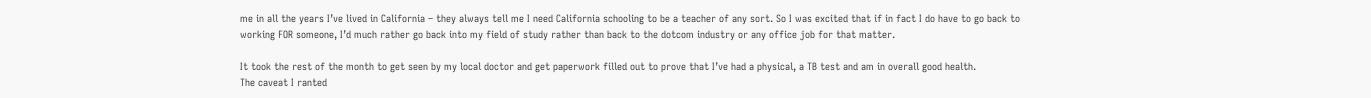me in all the years I’ve lived in California – they always tell me I need California schooling to be a teacher of any sort. So I was excited that if in fact I do have to go back to working FOR someone, I’d much rather go back into my field of study rather than back to the dotcom industry or any office job for that matter.

It took the rest of the month to get seen by my local doctor and get paperwork filled out to prove that I’ve had a physical, a TB test and am in overall good health.
The caveat I ranted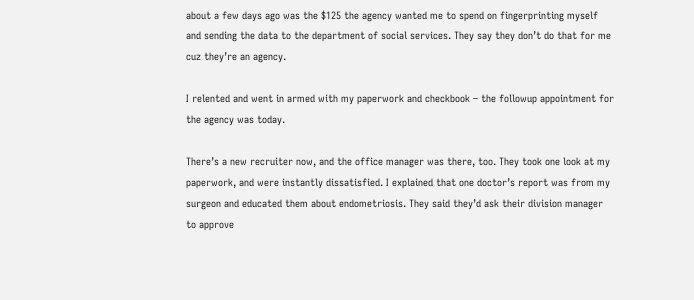about a few days ago was the $125 the agency wanted me to spend on fingerprinting myself and sending the data to the department of social services. They say they don’t do that for me cuz they’re an agency.

I relented and went in armed with my paperwork and checkbook – the followup appointment for the agency was today.

There’s a new recruiter now, and the office manager was there, too. They took one look at my paperwork, and were instantly dissatisfied. I explained that one doctor’s report was from my surgeon and educated them about endometriosis. They said they’d ask their division manager to approve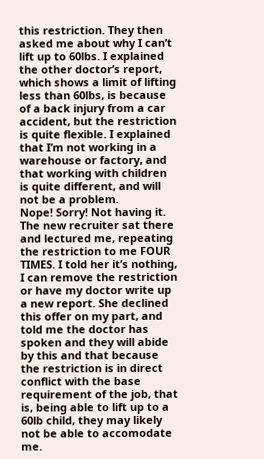this restriction. They then asked me about why I can’t lift up to 60lbs. I explained the other doctor’s report, which shows a limit of lifting less than 60lbs, is because of a back injury from a car accident, but the restriction is quite flexible. I explained that I’m not working in a warehouse or factory, and that working with children is quite different, and will not be a problem.
Nope! Sorry! Not having it. The new recruiter sat there and lectured me, repeating the restriction to me FOUR TIMES. I told her it’s nothing, I can remove the restriction or have my doctor write up a new report. She declined this offer on my part, and told me the doctor has spoken and they will abide by this and that because the restriction is in direct conflict with the base requirement of the job, that is, being able to lift up to a 60lb child, they may likely not be able to accomodate me.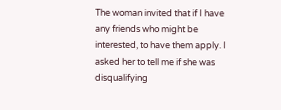The woman invited that if I have any friends who might be interested, to have them apply. I asked her to tell me if she was disqualifying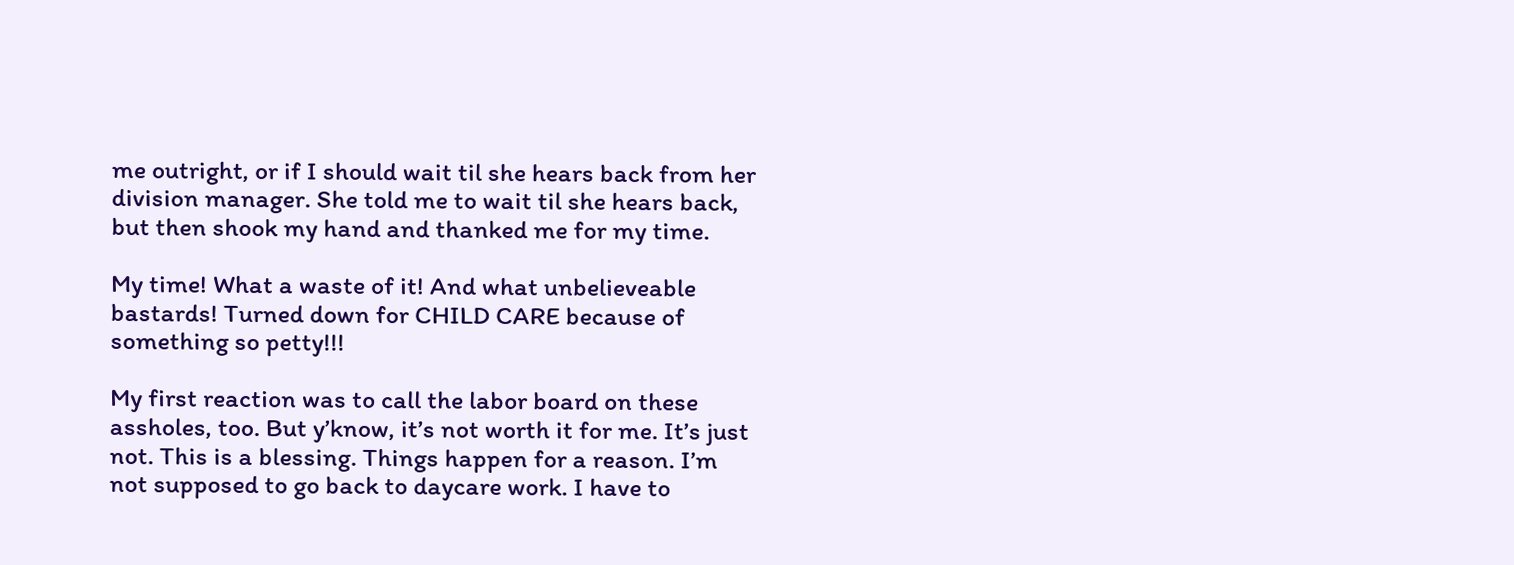me outright, or if I should wait til she hears back from her division manager. She told me to wait til she hears back, but then shook my hand and thanked me for my time.

My time! What a waste of it! And what unbelieveable bastards! Turned down for CHILD CARE because of something so petty!!!

My first reaction was to call the labor board on these assholes, too. But y’know, it’s not worth it for me. It’s just not. This is a blessing. Things happen for a reason. I’m not supposed to go back to daycare work. I have to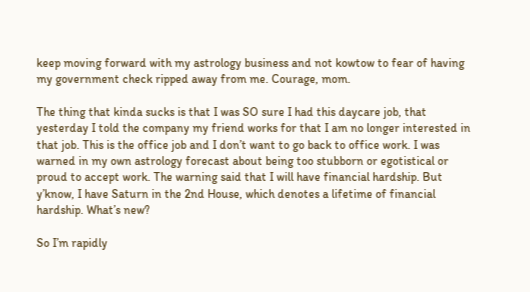keep moving forward with my astrology business and not kowtow to fear of having my government check ripped away from me. Courage, mom.

The thing that kinda sucks is that I was SO sure I had this daycare job, that yesterday I told the company my friend works for that I am no longer interested in that job. This is the office job and I don’t want to go back to office work. I was warned in my own astrology forecast about being too stubborn or egotistical or proud to accept work. The warning said that I will have financial hardship. But y’know, I have Saturn in the 2nd House, which denotes a lifetime of financial hardship. What’s new?

So I’m rapidly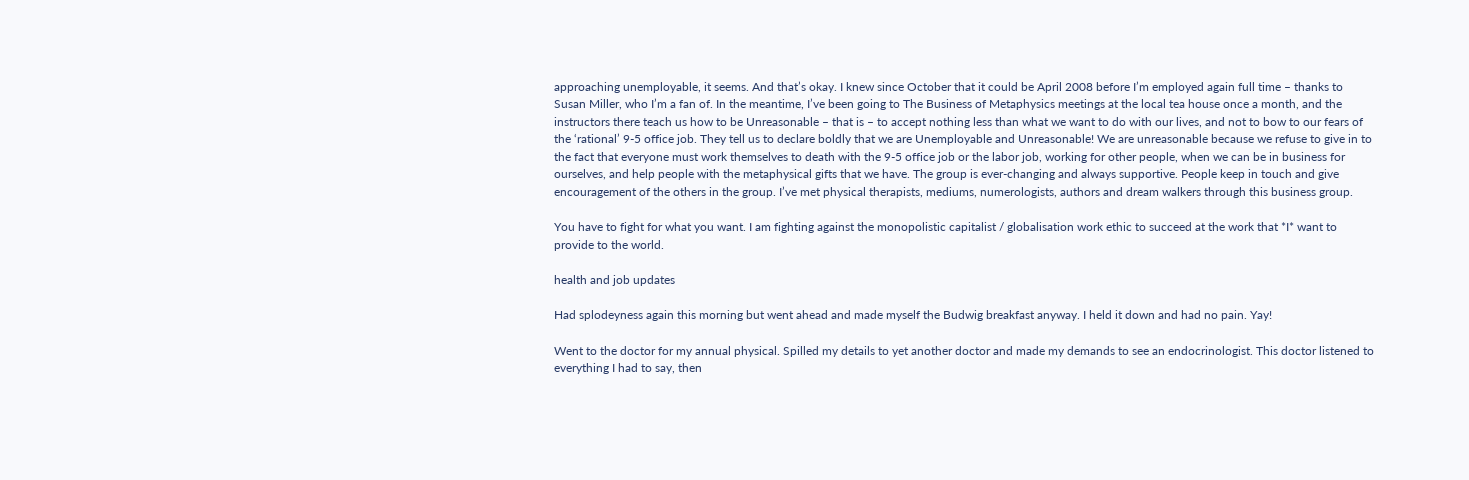approaching unemployable, it seems. And that’s okay. I knew since October that it could be April 2008 before I’m employed again full time – thanks to Susan Miller, who I’m a fan of. In the meantime, I’ve been going to The Business of Metaphysics meetings at the local tea house once a month, and the instructors there teach us how to be Unreasonable – that is – to accept nothing less than what we want to do with our lives, and not to bow to our fears of the ‘rational’ 9-5 office job. They tell us to declare boldly that we are Unemployable and Unreasonable! We are unreasonable because we refuse to give in to the fact that everyone must work themselves to death with the 9-5 office job or the labor job, working for other people, when we can be in business for ourselves, and help people with the metaphysical gifts that we have. The group is ever-changing and always supportive. People keep in touch and give encouragement of the others in the group. I’ve met physical therapists, mediums, numerologists, authors and dream walkers through this business group.

You have to fight for what you want. I am fighting against the monopolistic capitalist / globalisation work ethic to succeed at the work that *I* want to provide to the world.

health and job updates

Had splodeyness again this morning but went ahead and made myself the Budwig breakfast anyway. I held it down and had no pain. Yay!

Went to the doctor for my annual physical. Spilled my details to yet another doctor and made my demands to see an endocrinologist. This doctor listened to everything I had to say, then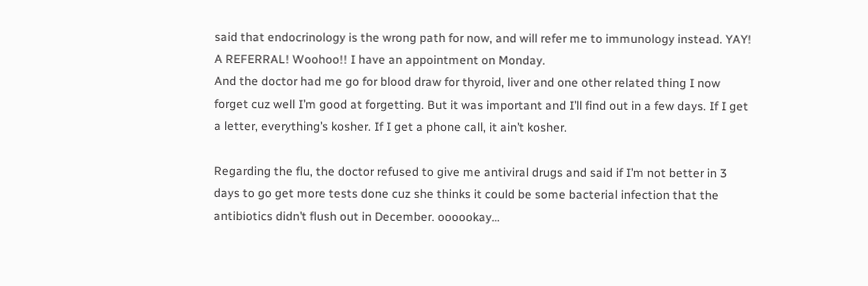said that endocrinology is the wrong path for now, and will refer me to immunology instead. YAY! A REFERRAL! Woohoo!! I have an appointment on Monday.
And the doctor had me go for blood draw for thyroid, liver and one other related thing I now forget cuz well I’m good at forgetting. But it was important and I’ll find out in a few days. If I get a letter, everything’s kosher. If I get a phone call, it ain’t kosher.

Regarding the flu, the doctor refused to give me antiviral drugs and said if I’m not better in 3 days to go get more tests done cuz she thinks it could be some bacterial infection that the antibiotics didn’t flush out in December. oooookay…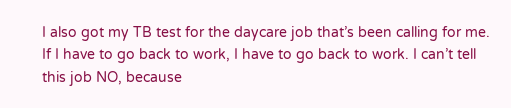I also got my TB test for the daycare job that’s been calling for me. If I have to go back to work, I have to go back to work. I can’t tell this job NO, because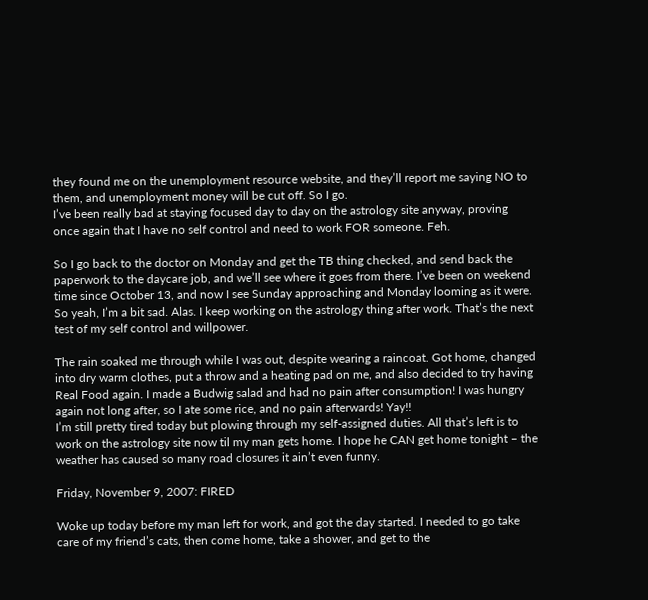they found me on the unemployment resource website, and they’ll report me saying NO to them, and unemployment money will be cut off. So I go.
I’ve been really bad at staying focused day to day on the astrology site anyway, proving once again that I have no self control and need to work FOR someone. Feh.

So I go back to the doctor on Monday and get the TB thing checked, and send back the paperwork to the daycare job, and we’ll see where it goes from there. I’ve been on weekend time since October 13, and now I see Sunday approaching and Monday looming as it were. So yeah, I’m a bit sad. Alas. I keep working on the astrology thing after work. That’s the next test of my self control and willpower.

The rain soaked me through while I was out, despite wearing a raincoat. Got home, changed into dry warm clothes, put a throw and a heating pad on me, and also decided to try having Real Food again. I made a Budwig salad and had no pain after consumption! I was hungry again not long after, so I ate some rice, and no pain afterwards! Yay!!
I’m still pretty tired today but plowing through my self-assigned duties. All that’s left is to work on the astrology site now til my man gets home. I hope he CAN get home tonight – the weather has caused so many road closures it ain’t even funny.

Friday, November 9, 2007: FIRED

Woke up today before my man left for work, and got the day started. I needed to go take care of my friend’s cats, then come home, take a shower, and get to the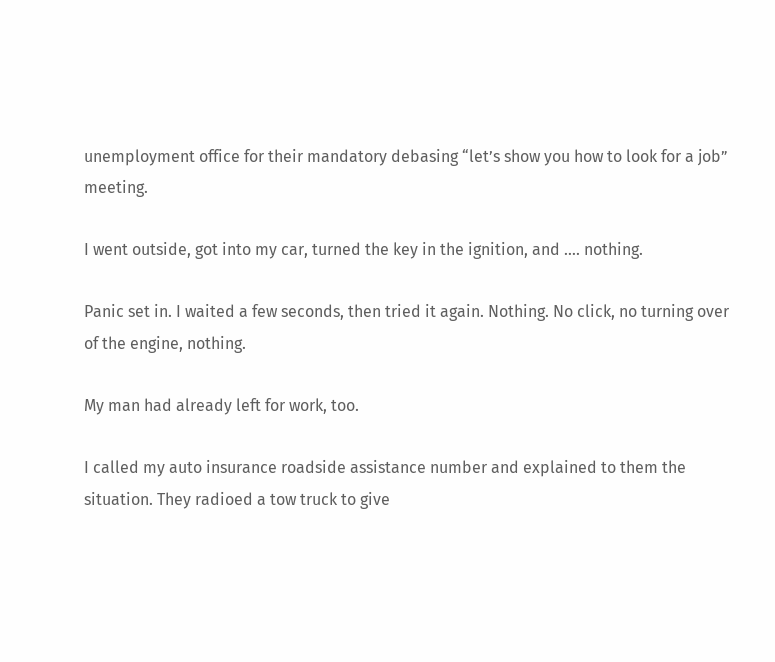unemployment office for their mandatory debasing “let’s show you how to look for a job” meeting.

I went outside, got into my car, turned the key in the ignition, and …. nothing.

Panic set in. I waited a few seconds, then tried it again. Nothing. No click, no turning over of the engine, nothing.

My man had already left for work, too.

I called my auto insurance roadside assistance number and explained to them the situation. They radioed a tow truck to give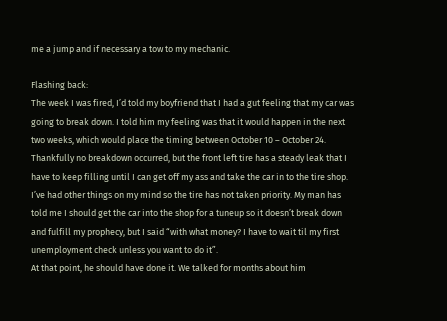me a jump and if necessary a tow to my mechanic.

Flashing back:
The week I was fired, I’d told my boyfriend that I had a gut feeling that my car was going to break down. I told him my feeling was that it would happen in the next two weeks, which would place the timing between October 10 – October 24. Thankfully no breakdown occurred, but the front left tire has a steady leak that I have to keep filling until I can get off my ass and take the car in to the tire shop. I’ve had other things on my mind so the tire has not taken priority. My man has told me I should get the car into the shop for a tuneup so it doesn’t break down and fulfill my prophecy, but I said “with what money? I have to wait til my first unemployment check unless you want to do it”.
At that point, he should have done it. We talked for months about him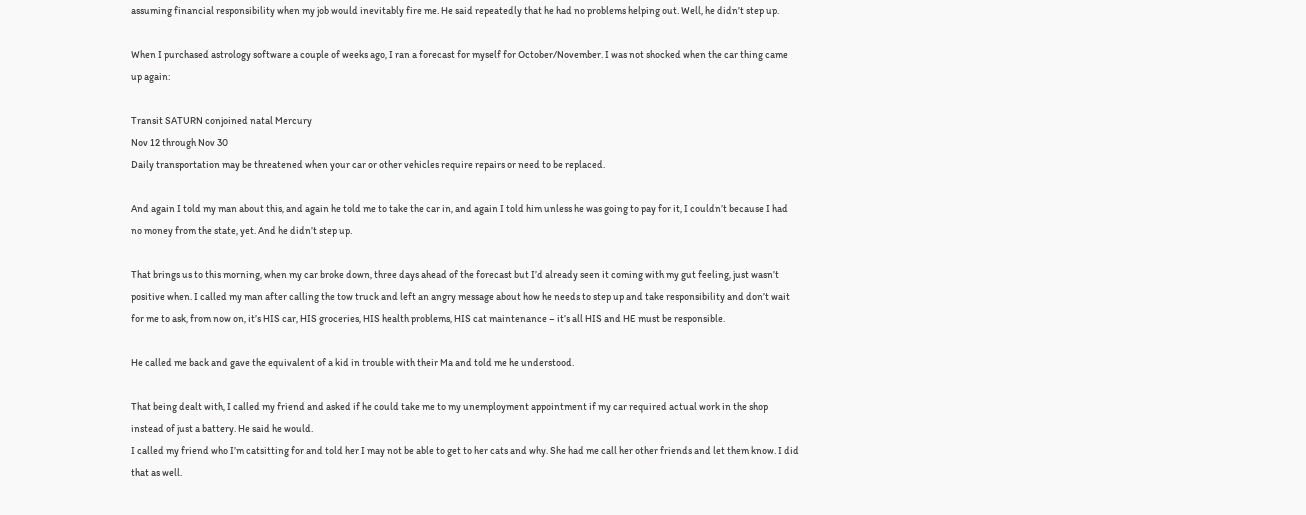assuming financial responsibility when my job would inevitably fire me. He said repeatedly that he had no problems helping out. Well, he didn’t step up.

When I purchased astrology software a couple of weeks ago, I ran a forecast for myself for October/November. I was not shocked when the car thing came up again:

Transit SATURN conjoined natal Mercury
Nov 12 through Nov 30
Daily transportation may be threatened when your car or other vehicles require repairs or need to be replaced.

And again I told my man about this, and again he told me to take the car in, and again I told him unless he was going to pay for it, I couldn’t because I had no money from the state, yet. And he didn’t step up.

That brings us to this morning, when my car broke down, three days ahead of the forecast but I’d already seen it coming with my gut feeling, just wasn’t positive when. I called my man after calling the tow truck and left an angry message about how he needs to step up and take responsibility and don’t wait for me to ask, from now on, it’s HIS car, HIS groceries, HIS health problems, HIS cat maintenance – it’s all HIS and HE must be responsible.

He called me back and gave the equivalent of a kid in trouble with their Ma and told me he understood.

That being dealt with, I called my friend and asked if he could take me to my unemployment appointment if my car required actual work in the shop instead of just a battery. He said he would.
I called my friend who I’m catsitting for and told her I may not be able to get to her cats and why. She had me call her other friends and let them know. I did that as well.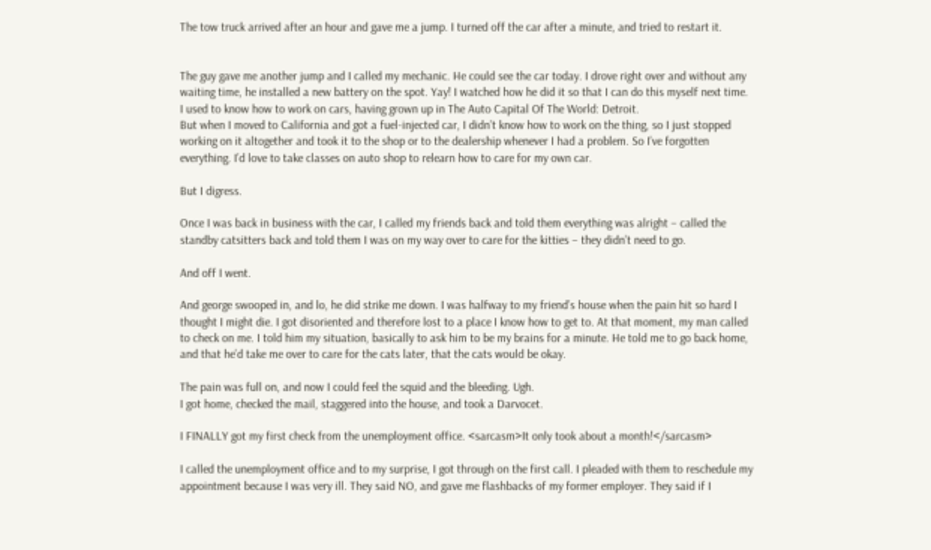The tow truck arrived after an hour and gave me a jump. I turned off the car after a minute, and tried to restart it.


The guy gave me another jump and I called my mechanic. He could see the car today. I drove right over and without any waiting time, he installed a new battery on the spot. Yay! I watched how he did it so that I can do this myself next time.
I used to know how to work on cars, having grown up in The Auto Capital Of The World: Detroit.
But when I moved to California and got a fuel-injected car, I didn’t know how to work on the thing, so I just stopped working on it altogether and took it to the shop or to the dealership whenever I had a problem. So I’ve forgotten everything. I’d love to take classes on auto shop to relearn how to care for my own car.

But I digress.

Once I was back in business with the car, I called my friends back and told them everything was alright – called the standby catsitters back and told them I was on my way over to care for the kitties – they didn’t need to go.

And off I went.

And george swooped in, and lo, he did strike me down. I was halfway to my friend’s house when the pain hit so hard I thought I might die. I got disoriented and therefore lost to a place I know how to get to. At that moment, my man called to check on me. I told him my situation, basically to ask him to be my brains for a minute. He told me to go back home, and that he’d take me over to care for the cats later, that the cats would be okay.

The pain was full on, and now I could feel the squid and the bleeding. Ugh.
I got home, checked the mail, staggered into the house, and took a Darvocet.

I FINALLY got my first check from the unemployment office. <sarcasm>It only took about a month!</sarcasm>

I called the unemployment office and to my surprise, I got through on the first call. I pleaded with them to reschedule my appointment because I was very ill. They said NO, and gave me flashbacks of my former employer. They said if I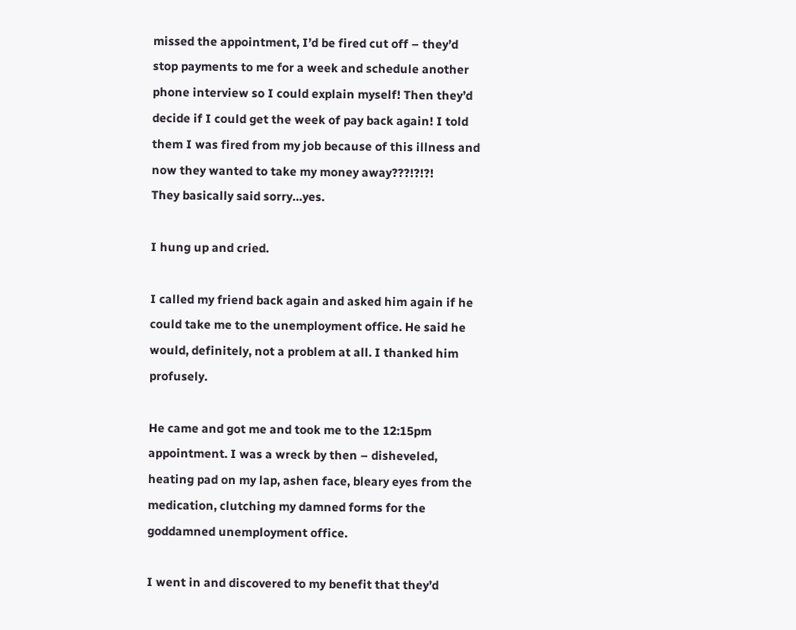missed the appointment, I’d be fired cut off – they’d stop payments to me for a week and schedule another phone interview so I could explain myself! Then they’d decide if I could get the week of pay back again! I told them I was fired from my job because of this illness and now they wanted to take my money away???!?!?!
They basically said sorry…yes.

I hung up and cried.

I called my friend back again and asked him again if he could take me to the unemployment office. He said he would, definitely, not a problem at all. I thanked him profusely.

He came and got me and took me to the 12:15pm appointment. I was a wreck by then – disheveled, heating pad on my lap, ashen face, bleary eyes from the medication, clutching my damned forms for the goddamned unemployment office.

I went in and discovered to my benefit that they’d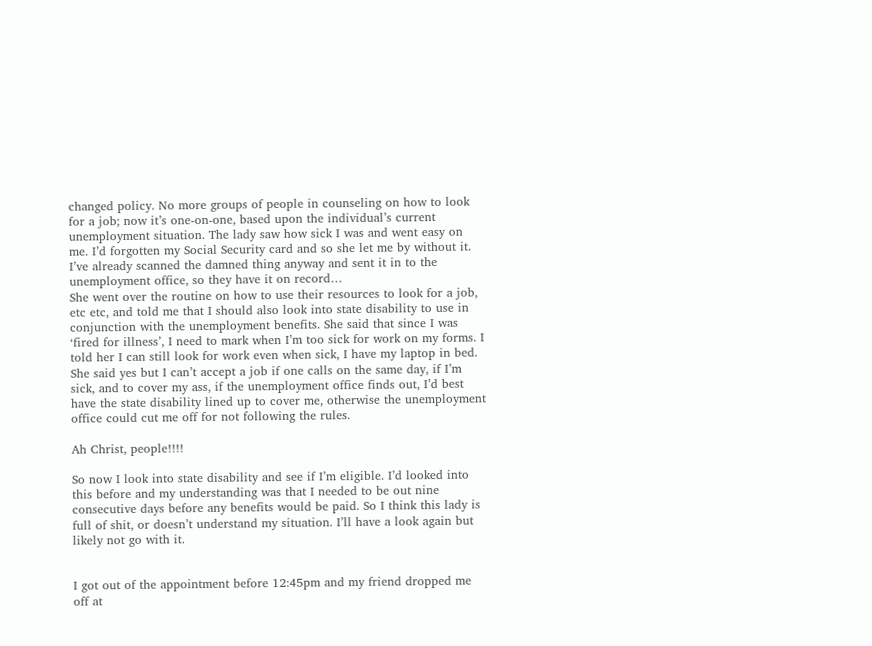changed policy. No more groups of people in counseling on how to look for a job; now it’s one-on-one, based upon the individual’s current unemployment situation. The lady saw how sick I was and went easy on me. I’d forgotten my Social Security card and so she let me by without it. I’ve already scanned the damned thing anyway and sent it in to the unemployment office, so they have it on record…
She went over the routine on how to use their resources to look for a job, etc etc, and told me that I should also look into state disability to use in conjunction with the unemployment benefits. She said that since I was ‘fired for illness’, I need to mark when I’m too sick for work on my forms. I told her I can still look for work even when sick, I have my laptop in bed. She said yes but I can’t accept a job if one calls on the same day, if I’m sick, and to cover my ass, if the unemployment office finds out, I’d best have the state disability lined up to cover me, otherwise the unemployment office could cut me off for not following the rules.

Ah Christ, people!!!!

So now I look into state disability and see if I’m eligible. I’d looked into this before and my understanding was that I needed to be out nine consecutive days before any benefits would be paid. So I think this lady is full of shit, or doesn’t understand my situation. I’ll have a look again but likely not go with it.


I got out of the appointment before 12:45pm and my friend dropped me off at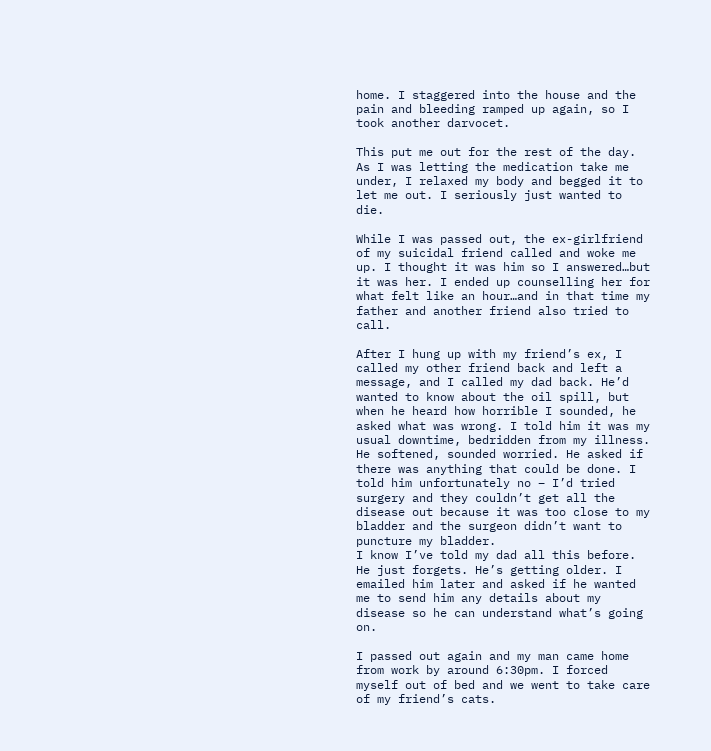home. I staggered into the house and the pain and bleeding ramped up again, so I took another darvocet.

This put me out for the rest of the day. As I was letting the medication take me under, I relaxed my body and begged it to let me out. I seriously just wanted to die.

While I was passed out, the ex-girlfriend of my suicidal friend called and woke me up. I thought it was him so I answered…but it was her. I ended up counselling her for what felt like an hour…and in that time my father and another friend also tried to call.

After I hung up with my friend’s ex, I called my other friend back and left a message, and I called my dad back. He’d wanted to know about the oil spill, but when he heard how horrible I sounded, he asked what was wrong. I told him it was my usual downtime, bedridden from my illness. He softened, sounded worried. He asked if there was anything that could be done. I told him unfortunately no – I’d tried surgery and they couldn’t get all the disease out because it was too close to my bladder and the surgeon didn’t want to puncture my bladder.
I know I’ve told my dad all this before. He just forgets. He’s getting older. I emailed him later and asked if he wanted me to send him any details about my disease so he can understand what’s going on.

I passed out again and my man came home from work by around 6:30pm. I forced myself out of bed and we went to take care of my friend’s cats.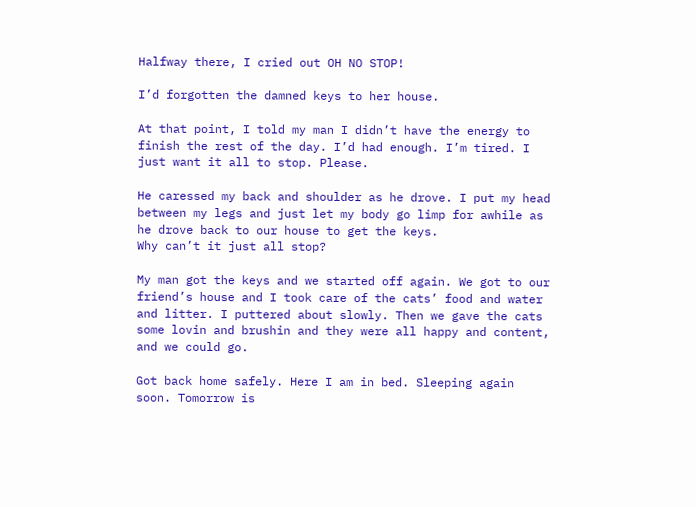Halfway there, I cried out OH NO STOP!

I’d forgotten the damned keys to her house.

At that point, I told my man I didn’t have the energy to finish the rest of the day. I’d had enough. I’m tired. I just want it all to stop. Please.

He caressed my back and shoulder as he drove. I put my head between my legs and just let my body go limp for awhile as he drove back to our house to get the keys.
Why can’t it just all stop?

My man got the keys and we started off again. We got to our friend’s house and I took care of the cats’ food and water and litter. I puttered about slowly. Then we gave the cats some lovin and brushin and they were all happy and content, and we could go.

Got back home safely. Here I am in bed. Sleeping again soon. Tomorrow is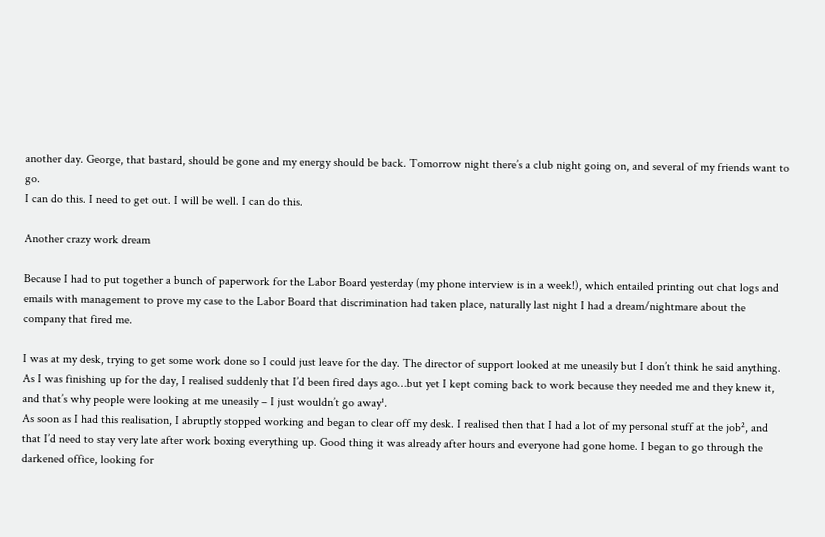another day. George, that bastard, should be gone and my energy should be back. Tomorrow night there’s a club night going on, and several of my friends want to go.
I can do this. I need to get out. I will be well. I can do this.

Another crazy work dream

Because I had to put together a bunch of paperwork for the Labor Board yesterday (my phone interview is in a week!), which entailed printing out chat logs and emails with management to prove my case to the Labor Board that discrimination had taken place, naturally last night I had a dream/nightmare about the company that fired me.

I was at my desk, trying to get some work done so I could just leave for the day. The director of support looked at me uneasily but I don’t think he said anything. As I was finishing up for the day, I realised suddenly that I’d been fired days ago…but yet I kept coming back to work because they needed me and they knew it, and that’s why people were looking at me uneasily – I just wouldn’t go away¹.
As soon as I had this realisation, I abruptly stopped working and began to clear off my desk. I realised then that I had a lot of my personal stuff at the job², and that I’d need to stay very late after work boxing everything up. Good thing it was already after hours and everyone had gone home. I began to go through the darkened office, looking for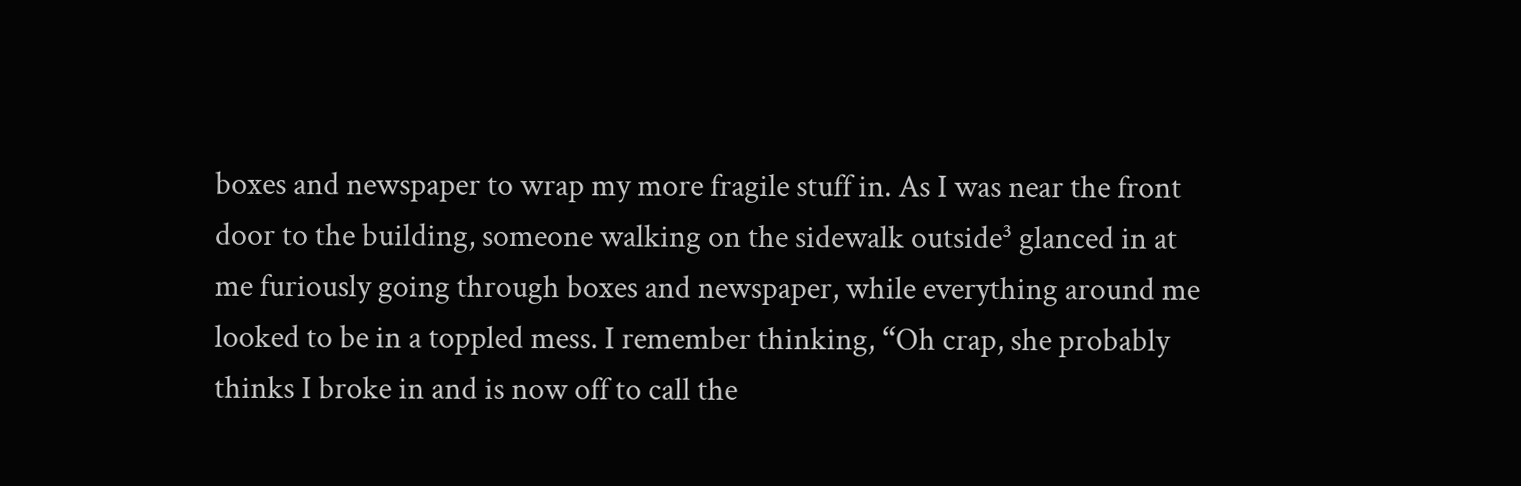boxes and newspaper to wrap my more fragile stuff in. As I was near the front door to the building, someone walking on the sidewalk outside³ glanced in at me furiously going through boxes and newspaper, while everything around me looked to be in a toppled mess. I remember thinking, “Oh crap, she probably thinks I broke in and is now off to call the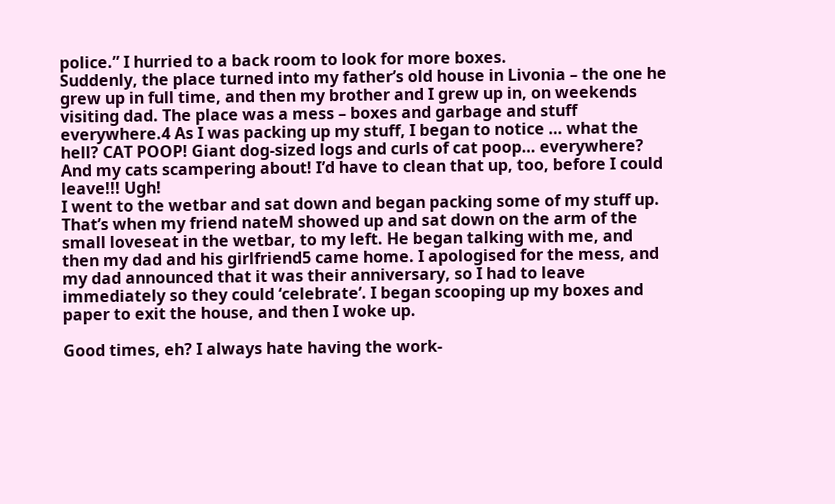police.” I hurried to a back room to look for more boxes.
Suddenly, the place turned into my father’s old house in Livonia – the one he grew up in full time, and then my brother and I grew up in, on weekends visiting dad. The place was a mess – boxes and garbage and stuff everywhere.4 As I was packing up my stuff, I began to notice … what the hell? CAT POOP! Giant dog-sized logs and curls of cat poop… everywhere? And my cats scampering about! I’d have to clean that up, too, before I could leave!!! Ugh!
I went to the wetbar and sat down and began packing some of my stuff up. That’s when my friend nateM showed up and sat down on the arm of the small loveseat in the wetbar, to my left. He began talking with me, and then my dad and his girlfriend5 came home. I apologised for the mess, and my dad announced that it was their anniversary, so I had to leave immediately so they could ‘celebrate’. I began scooping up my boxes and paper to exit the house, and then I woke up.

Good times, eh? I always hate having the work-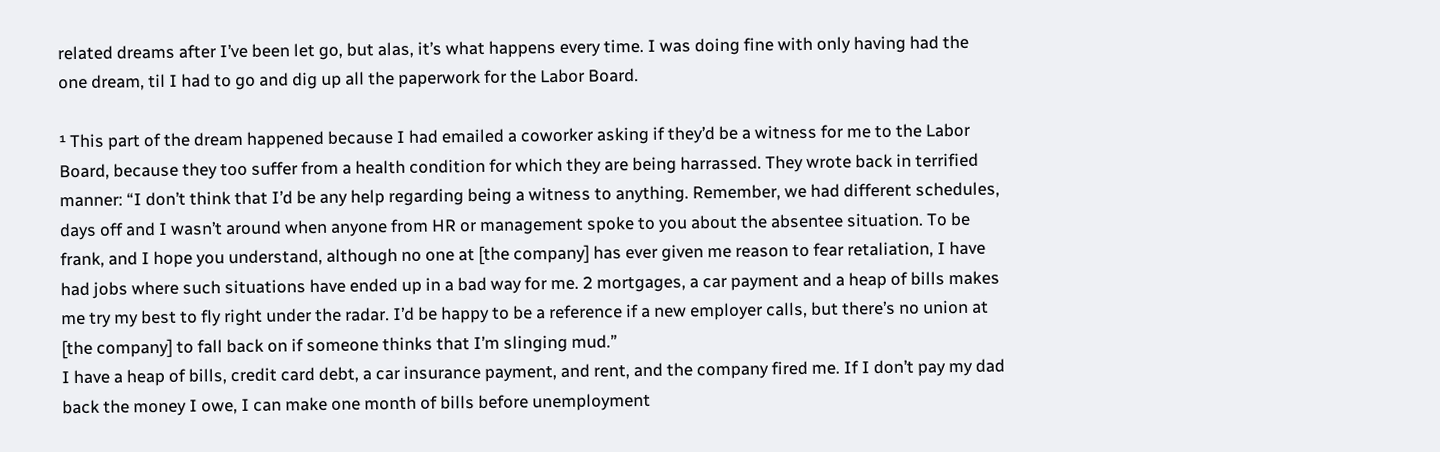related dreams after I’ve been let go, but alas, it’s what happens every time. I was doing fine with only having had the one dream, til I had to go and dig up all the paperwork for the Labor Board.

¹ This part of the dream happened because I had emailed a coworker asking if they’d be a witness for me to the Labor Board, because they too suffer from a health condition for which they are being harrassed. They wrote back in terrified manner: “I don’t think that I’d be any help regarding being a witness to anything. Remember, we had different schedules, days off and I wasn’t around when anyone from HR or management spoke to you about the absentee situation. To be frank, and I hope you understand, although no one at [the company] has ever given me reason to fear retaliation, I have had jobs where such situations have ended up in a bad way for me. 2 mortgages, a car payment and a heap of bills makes me try my best to fly right under the radar. I’d be happy to be a reference if a new employer calls, but there’s no union at [the company] to fall back on if someone thinks that I’m slinging mud.”
I have a heap of bills, credit card debt, a car insurance payment, and rent, and the company fired me. If I don’t pay my dad back the money I owe, I can make one month of bills before unemployment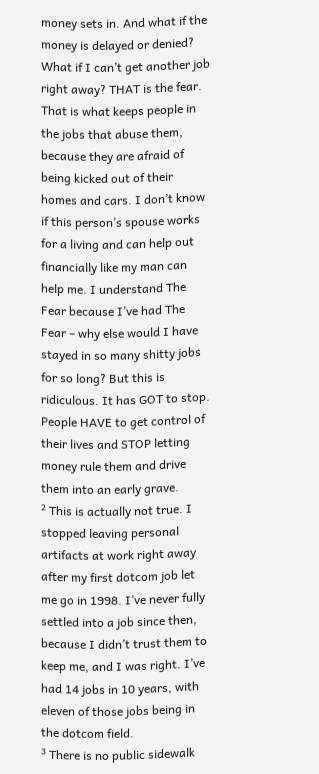money sets in. And what if the money is delayed or denied? What if I can’t get another job right away? THAT is the fear. That is what keeps people in the jobs that abuse them, because they are afraid of being kicked out of their homes and cars. I don’t know if this person’s spouse works for a living and can help out financially like my man can help me. I understand The Fear because I’ve had The Fear – why else would I have stayed in so many shitty jobs for so long? But this is ridiculous. It has GOT to stop. People HAVE to get control of their lives and STOP letting money rule them and drive them into an early grave.
² This is actually not true. I stopped leaving personal artifacts at work right away after my first dotcom job let me go in 1998. I’ve never fully settled into a job since then, because I didn’t trust them to keep me, and I was right. I’ve had 14 jobs in 10 years, with eleven of those jobs being in the dotcom field.
³ There is no public sidewalk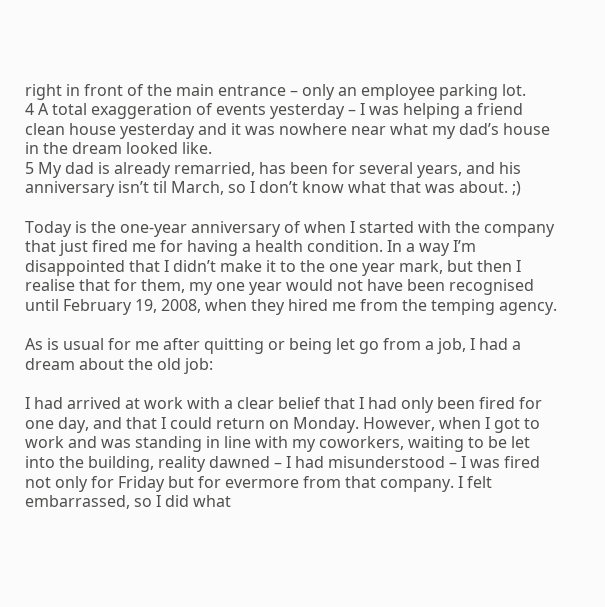right in front of the main entrance – only an employee parking lot.
4 A total exaggeration of events yesterday – I was helping a friend clean house yesterday and it was nowhere near what my dad’s house in the dream looked like.
5 My dad is already remarried, has been for several years, and his anniversary isn’t til March, so I don’t know what that was about. ;)

Today is the one-year anniversary of when I started with the company that just fired me for having a health condition. In a way I’m disappointed that I didn’t make it to the one year mark, but then I realise that for them, my one year would not have been recognised until February 19, 2008, when they hired me from the temping agency.

As is usual for me after quitting or being let go from a job, I had a dream about the old job:

I had arrived at work with a clear belief that I had only been fired for one day, and that I could return on Monday. However, when I got to work and was standing in line with my coworkers, waiting to be let into the building, reality dawned – I had misunderstood – I was fired not only for Friday but for evermore from that company. I felt embarrassed, so I did what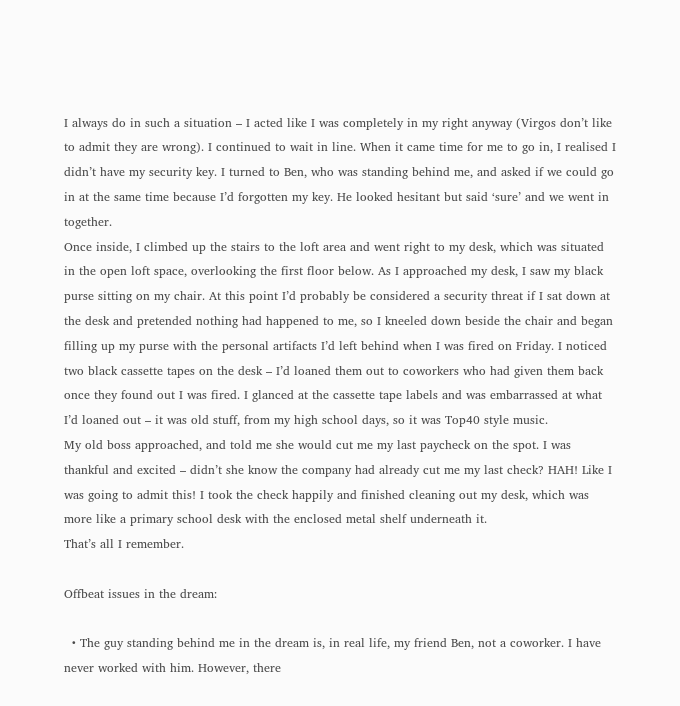I always do in such a situation – I acted like I was completely in my right anyway (Virgos don’t like to admit they are wrong). I continued to wait in line. When it came time for me to go in, I realised I didn’t have my security key. I turned to Ben, who was standing behind me, and asked if we could go in at the same time because I’d forgotten my key. He looked hesitant but said ‘sure’ and we went in together.
Once inside, I climbed up the stairs to the loft area and went right to my desk, which was situated in the open loft space, overlooking the first floor below. As I approached my desk, I saw my black purse sitting on my chair. At this point I’d probably be considered a security threat if I sat down at the desk and pretended nothing had happened to me, so I kneeled down beside the chair and began filling up my purse with the personal artifacts I’d left behind when I was fired on Friday. I noticed two black cassette tapes on the desk – I’d loaned them out to coworkers who had given them back once they found out I was fired. I glanced at the cassette tape labels and was embarrassed at what I’d loaned out – it was old stuff, from my high school days, so it was Top40 style music.
My old boss approached, and told me she would cut me my last paycheck on the spot. I was thankful and excited – didn’t she know the company had already cut me my last check? HAH! Like I was going to admit this! I took the check happily and finished cleaning out my desk, which was more like a primary school desk with the enclosed metal shelf underneath it.
That’s all I remember.

Offbeat issues in the dream:

  • The guy standing behind me in the dream is, in real life, my friend Ben, not a coworker. I have never worked with him. However, there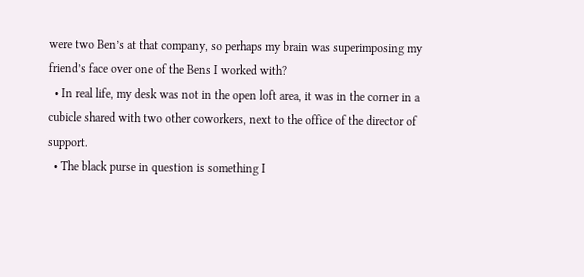were two Ben’s at that company, so perhaps my brain was superimposing my friend’s face over one of the Bens I worked with?
  • In real life, my desk was not in the open loft area, it was in the corner in a cubicle shared with two other coworkers, next to the office of the director of support.
  • The black purse in question is something I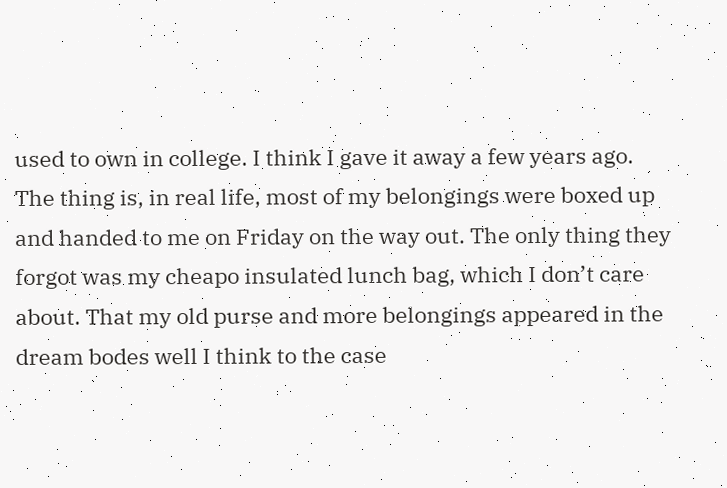used to own in college. I think I gave it away a few years ago. The thing is, in real life, most of my belongings were boxed up and handed to me on Friday on the way out. The only thing they forgot was my cheapo insulated lunch bag, which I don’t care about. That my old purse and more belongings appeared in the dream bodes well I think to the case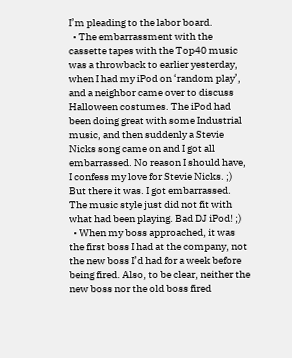I’m pleading to the labor board.
  • The embarrassment with the cassette tapes with the Top40 music was a throwback to earlier yesterday, when I had my iPod on ‘random play’, and a neighbor came over to discuss Halloween costumes. The iPod had been doing great with some Industrial music, and then suddenly a Stevie Nicks song came on and I got all embarrassed. No reason I should have, I confess my love for Stevie Nicks. ;) But there it was. I got embarrassed. The music style just did not fit with what had been playing. Bad DJ iPod! ;)
  • When my boss approached, it was the first boss I had at the company, not the new boss I’d had for a week before being fired. Also, to be clear, neither the new boss nor the old boss fired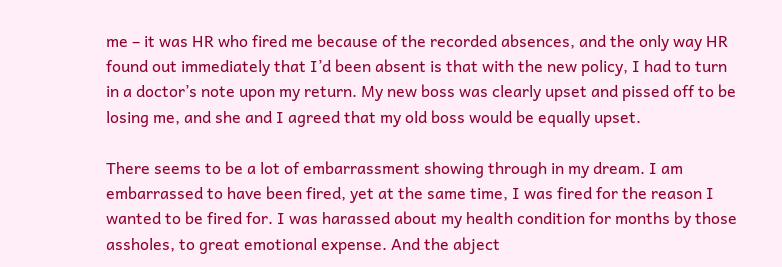me – it was HR who fired me because of the recorded absences, and the only way HR found out immediately that I’d been absent is that with the new policy, I had to turn in a doctor’s note upon my return. My new boss was clearly upset and pissed off to be losing me, and she and I agreed that my old boss would be equally upset.

There seems to be a lot of embarrassment showing through in my dream. I am embarrassed to have been fired, yet at the same time, I was fired for the reason I wanted to be fired for. I was harassed about my health condition for months by those assholes, to great emotional expense. And the abject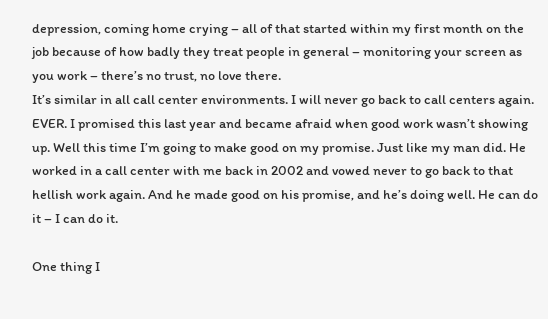depression, coming home crying – all of that started within my first month on the job because of how badly they treat people in general – monitoring your screen as you work – there’s no trust, no love there.
It’s similar in all call center environments. I will never go back to call centers again. EVER. I promised this last year and became afraid when good work wasn’t showing up. Well this time I’m going to make good on my promise. Just like my man did. He worked in a call center with me back in 2002 and vowed never to go back to that hellish work again. And he made good on his promise, and he’s doing well. He can do it – I can do it.

One thing I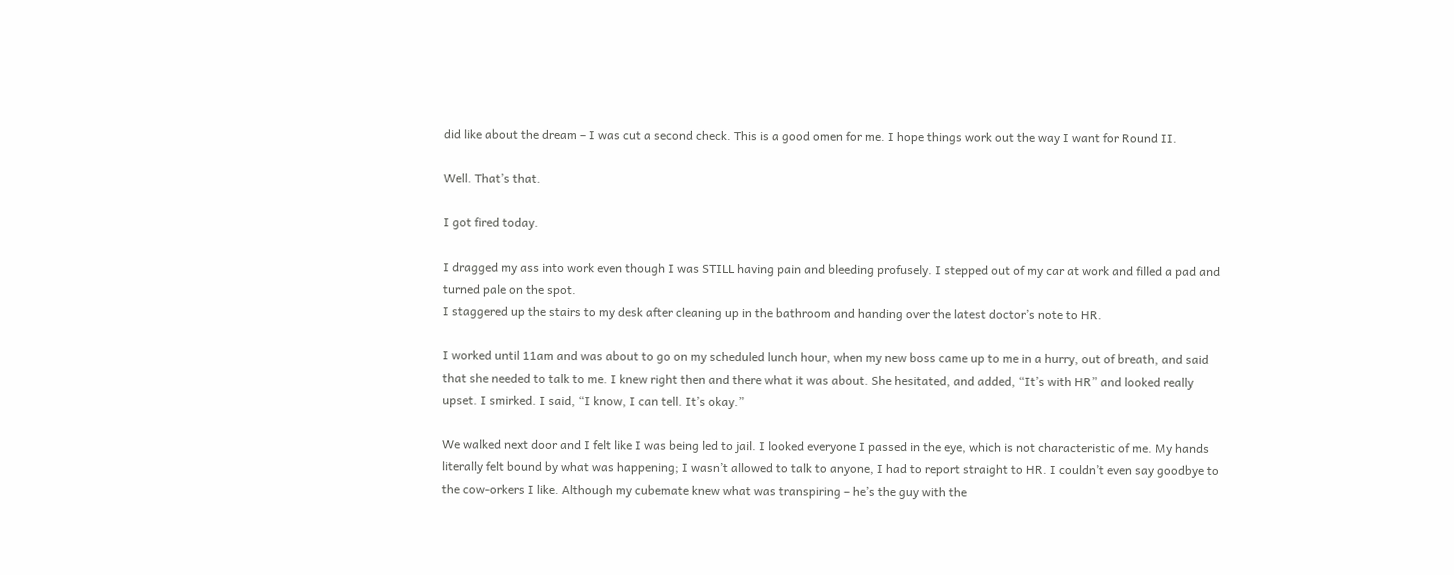did like about the dream – I was cut a second check. This is a good omen for me. I hope things work out the way I want for Round II.

Well. That’s that.

I got fired today.

I dragged my ass into work even though I was STILL having pain and bleeding profusely. I stepped out of my car at work and filled a pad and turned pale on the spot.
I staggered up the stairs to my desk after cleaning up in the bathroom and handing over the latest doctor’s note to HR.

I worked until 11am and was about to go on my scheduled lunch hour, when my new boss came up to me in a hurry, out of breath, and said that she needed to talk to me. I knew right then and there what it was about. She hesitated, and added, “It’s with HR” and looked really upset. I smirked. I said, “I know, I can tell. It’s okay.”

We walked next door and I felt like I was being led to jail. I looked everyone I passed in the eye, which is not characteristic of me. My hands literally felt bound by what was happening; I wasn’t allowed to talk to anyone, I had to report straight to HR. I couldn’t even say goodbye to the cow-orkers I like. Although my cubemate knew what was transpiring – he’s the guy with the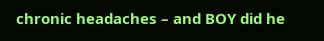chronic headaches – and BOY did he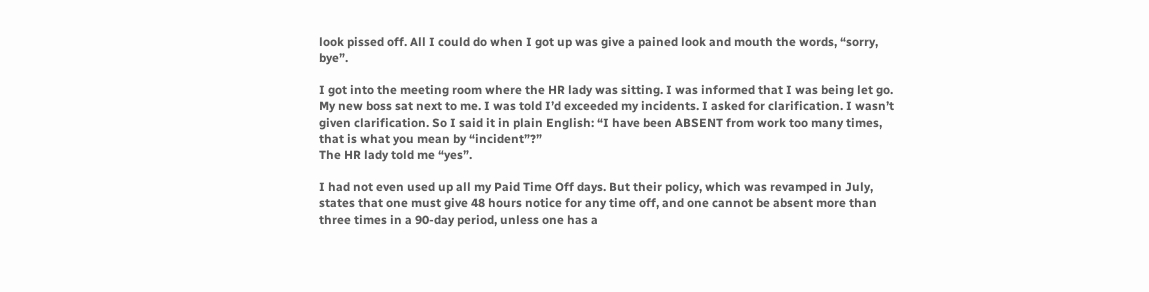look pissed off. All I could do when I got up was give a pained look and mouth the words, “sorry, bye”.

I got into the meeting room where the HR lady was sitting. I was informed that I was being let go. My new boss sat next to me. I was told I’d exceeded my incidents. I asked for clarification. I wasn’t given clarification. So I said it in plain English: “I have been ABSENT from work too many times, that is what you mean by “incident”?”
The HR lady told me “yes”.

I had not even used up all my Paid Time Off days. But their policy, which was revamped in July, states that one must give 48 hours notice for any time off, and one cannot be absent more than three times in a 90-day period, unless one has a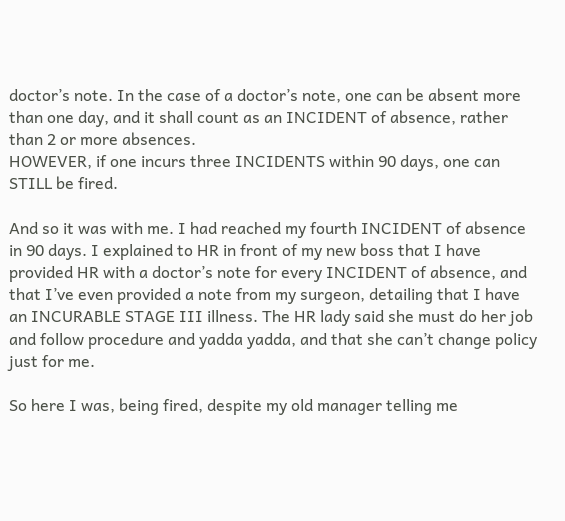doctor’s note. In the case of a doctor’s note, one can be absent more than one day, and it shall count as an INCIDENT of absence, rather than 2 or more absences.
HOWEVER, if one incurs three INCIDENTS within 90 days, one can STILL be fired.

And so it was with me. I had reached my fourth INCIDENT of absence in 90 days. I explained to HR in front of my new boss that I have provided HR with a doctor’s note for every INCIDENT of absence, and that I’ve even provided a note from my surgeon, detailing that I have an INCURABLE STAGE III illness. The HR lady said she must do her job and follow procedure and yadda yadda, and that she can’t change policy just for me.

So here I was, being fired, despite my old manager telling me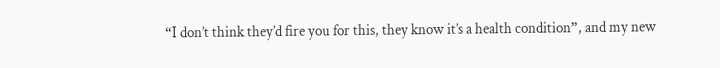“I don’t think they’d fire you for this, they know it’s a health condition”, and my new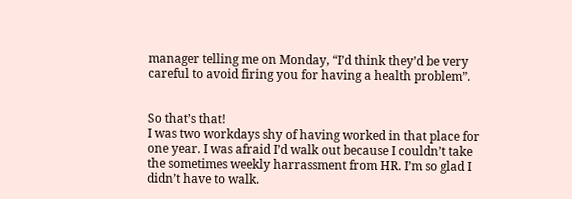manager telling me on Monday, “I’d think they’d be very careful to avoid firing you for having a health problem”.


So that’s that!
I was two workdays shy of having worked in that place for one year. I was afraid I’d walk out because I couldn’t take the sometimes weekly harrassment from HR. I’m so glad I didn’t have to walk.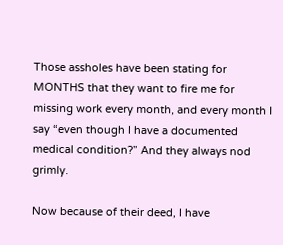Those assholes have been stating for MONTHS that they want to fire me for missing work every month, and every month I say “even though I have a documented medical condition?” And they always nod grimly.

Now because of their deed, I have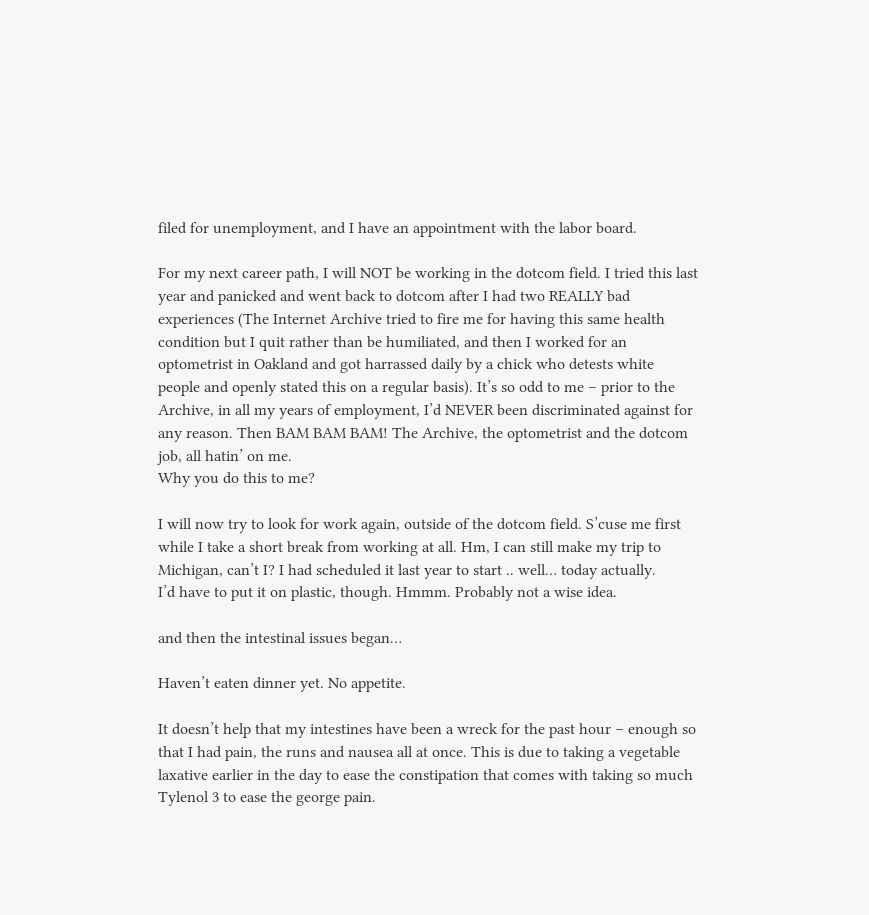filed for unemployment, and I have an appointment with the labor board.

For my next career path, I will NOT be working in the dotcom field. I tried this last year and panicked and went back to dotcom after I had two REALLY bad experiences (The Internet Archive tried to fire me for having this same health condition but I quit rather than be humiliated, and then I worked for an optometrist in Oakland and got harrassed daily by a chick who detests white people and openly stated this on a regular basis). It’s so odd to me – prior to the Archive, in all my years of employment, I’d NEVER been discriminated against for any reason. Then BAM BAM BAM! The Archive, the optometrist and the dotcom job, all hatin’ on me.
Why you do this to me?

I will now try to look for work again, outside of the dotcom field. S’cuse me first while I take a short break from working at all. Hm, I can still make my trip to Michigan, can’t I? I had scheduled it last year to start .. well… today actually.
I’d have to put it on plastic, though. Hmmm. Probably not a wise idea.

and then the intestinal issues began…

Haven’t eaten dinner yet. No appetite.

It doesn’t help that my intestines have been a wreck for the past hour – enough so that I had pain, the runs and nausea all at once. This is due to taking a vegetable laxative earlier in the day to ease the constipation that comes with taking so much Tylenol 3 to ease the george pain.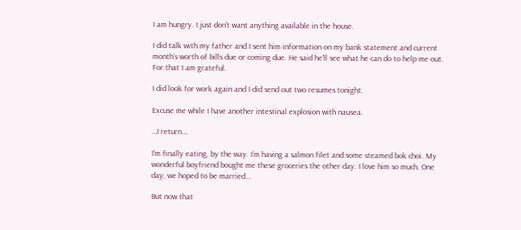I am hungry. I just don’t want anything available in the house.

I did talk with my father and I sent him information on my bank statement and current month’s worth of bills due or coming due. He said he’ll see what he can do to help me out. For that I am grateful.

I did look for work again and I did send out two resumes tonight.

Excuse me while I have another intestinal explosion with nausea.

…I return…

I’m finally eating, by the way. I’m having a salmon filet and some steamed bok choi. My wonderful boyfriend bought me these groceries the other day. I love him so much. One day, we hoped to be married…

But now that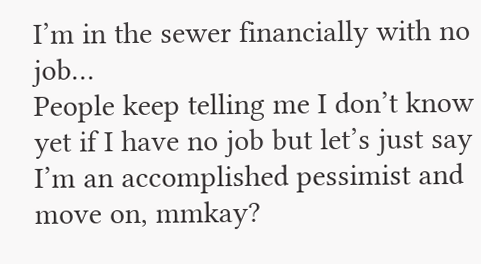I’m in the sewer financially with no job…
People keep telling me I don’t know yet if I have no job but let’s just say I’m an accomplished pessimist and move on, mmkay?